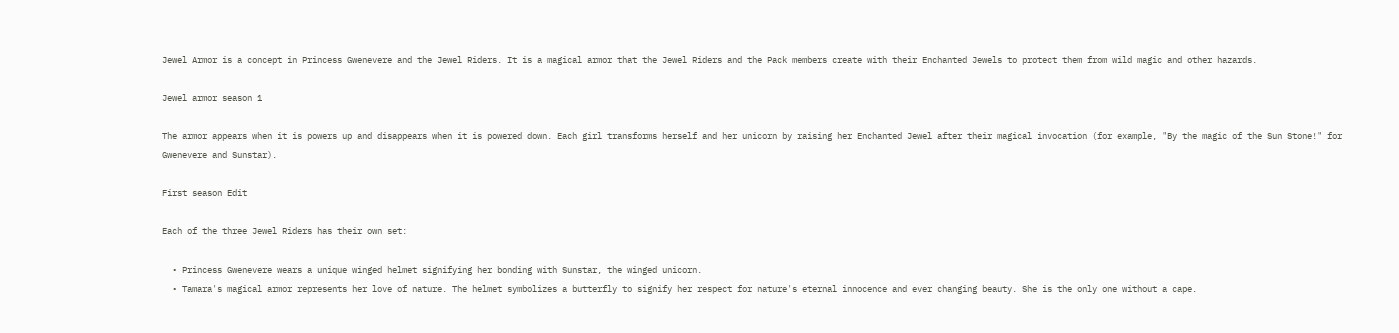Jewel Armor is a concept in Princess Gwenevere and the Jewel Riders. It is a magical armor that the Jewel Riders and the Pack members create with their Enchanted Jewels to protect them from wild magic and other hazards.

Jewel armor season 1

The armor appears when it is powers up and disappears when it is powered down. Each girl transforms herself and her unicorn by raising her Enchanted Jewel after their magical invocation (for example, "By the magic of the Sun Stone!" for Gwenevere and Sunstar).

First season Edit

Each of the three Jewel Riders has their own set:

  • Princess Gwenevere wears a unique winged helmet signifying her bonding with Sunstar, the winged unicorn.
  • Tamara's magical armor represents her love of nature. The helmet symbolizes a butterfly to signify her respect for nature's eternal innocence and ever changing beauty. She is the only one without a cape.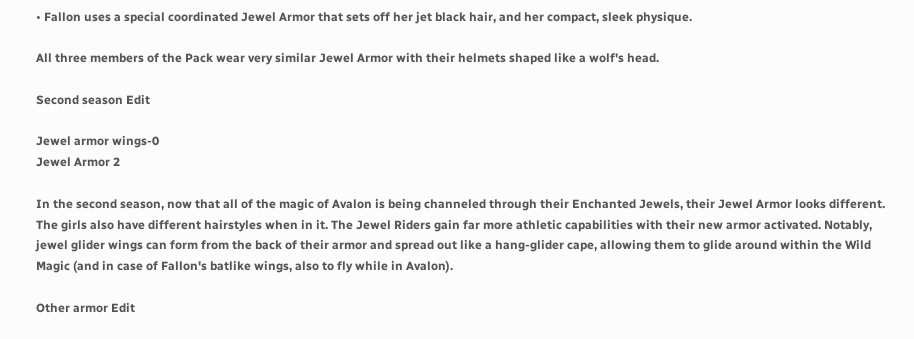• Fallon uses a special coordinated Jewel Armor that sets off her jet black hair, and her compact, sleek physique.

All three members of the Pack wear very similar Jewel Armor with their helmets shaped like a wolf's head.

Second season Edit

Jewel armor wings-0
Jewel Armor 2

In the second season, now that all of the magic of Avalon is being channeled through their Enchanted Jewels, their Jewel Armor looks different. The girls also have different hairstyles when in it. The Jewel Riders gain far more athletic capabilities with their new armor activated. Notably, jewel glider wings can form from the back of their armor and spread out like a hang-glider cape, allowing them to glide around within the Wild Magic (and in case of Fallon's batlike wings, also to fly while in Avalon).

Other armor Edit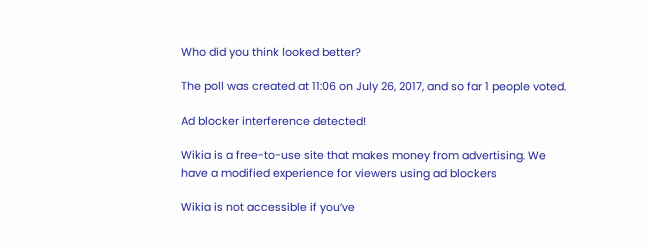Who did you think looked better?

The poll was created at 11:06 on July 26, 2017, and so far 1 people voted.

Ad blocker interference detected!

Wikia is a free-to-use site that makes money from advertising. We have a modified experience for viewers using ad blockers

Wikia is not accessible if you’ve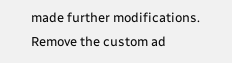made further modifications. Remove the custom ad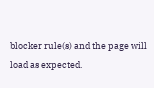blocker rule(s) and the page will load as expected.